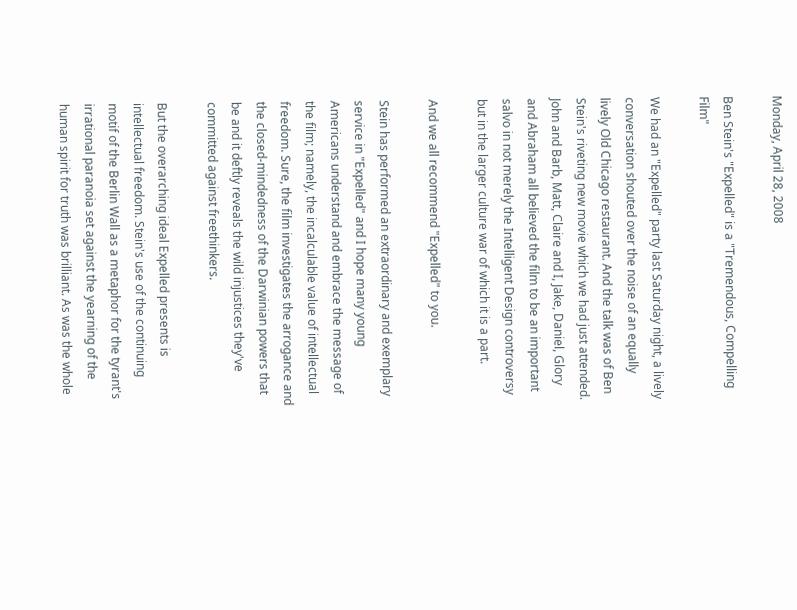Monday, April 28, 2008

Ben Stein's "Expelled" is a "Tremendous, Compelling Film"

We had an "Expelled" party last Saturday night, a lively conversation shouted over the noise of an equally lively Old Chicago restaurant. And the talk was of Ben Stein's riveting new movie which we had just attended. John and Barb, Matt, Claire and I, Jake, Daniel, Glory and Abraham all believed the film to be an important salvo in not merely the Intelligent Design controversy but in the larger culture war of which it is a part.

And we all recommend "Expelled" to you.

Stein has performed an extraordinary and exemplary service in "Expelled" and I hope many young Americans understand and embrace the message of the film; namely, the incalculable value of intellectual freedom. Sure, the film investigates the arrogance and the closed-mindedness of the Darwinian powers that be and it deftly reveals the wild injustices they've committed against freethinkers.

But the overarching ideal Expelled presents is intellectual freedom. Stein's use of the continuing motif of the Berlin Wall as a metaphor for the tyrant's irrational paranoia set against the yearning of the human spirit for truth was brilliant. As was the whole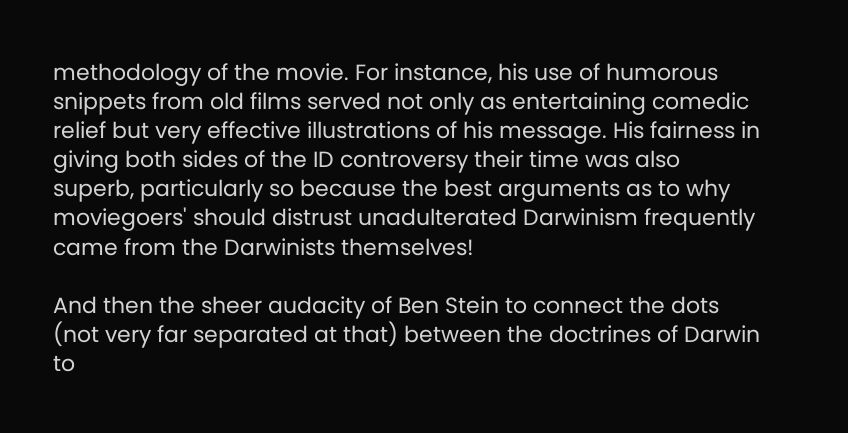methodology of the movie. For instance, his use of humorous snippets from old films served not only as entertaining comedic relief but very effective illustrations of his message. His fairness in giving both sides of the ID controversy their time was also superb, particularly so because the best arguments as to why moviegoers' should distrust unadulterated Darwinism frequently came from the Darwinists themselves!

And then the sheer audacity of Ben Stein to connect the dots (not very far separated at that) between the doctrines of Darwin to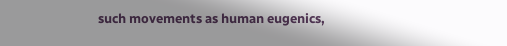such movements as human eugenics,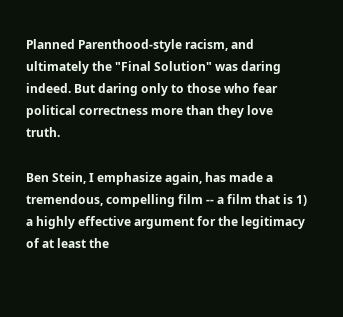Planned Parenthood-style racism, and ultimately the "Final Solution" was daring indeed. But daring only to those who fear political correctness more than they love truth.

Ben Stein, I emphasize again, has made a tremendous, compelling film -- a film that is 1) a highly effective argument for the legitimacy of at least the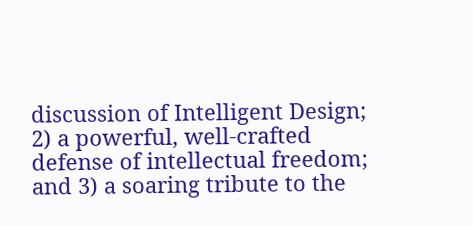discussion of Intelligent Design; 2) a powerful, well-crafted defense of intellectual freedom; and 3) a soaring tribute to the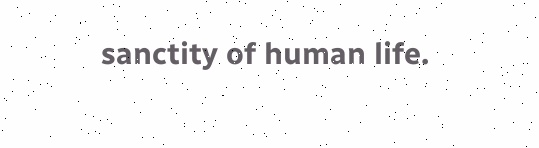sanctity of human life.